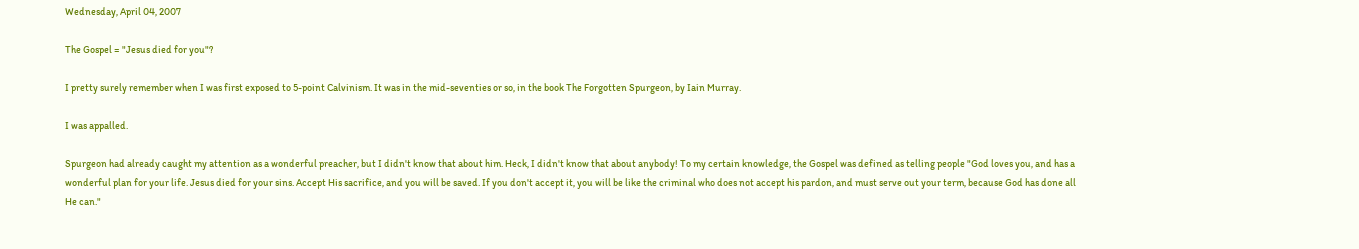Wednesday, April 04, 2007

The Gospel = "Jesus died for you"?

I pretty surely remember when I was first exposed to 5-point Calvinism. It was in the mid-seventies or so, in the book The Forgotten Spurgeon, by Iain Murray.

I was appalled.

Spurgeon had already caught my attention as a wonderful preacher, but I didn't know that about him. Heck, I didn't know that about anybody! To my certain knowledge, the Gospel was defined as telling people "God loves you, and has a wonderful plan for your life. Jesus died for your sins. Accept His sacrifice, and you will be saved. If you don't accept it, you will be like the criminal who does not accept his pardon, and must serve out your term, because God has done all He can."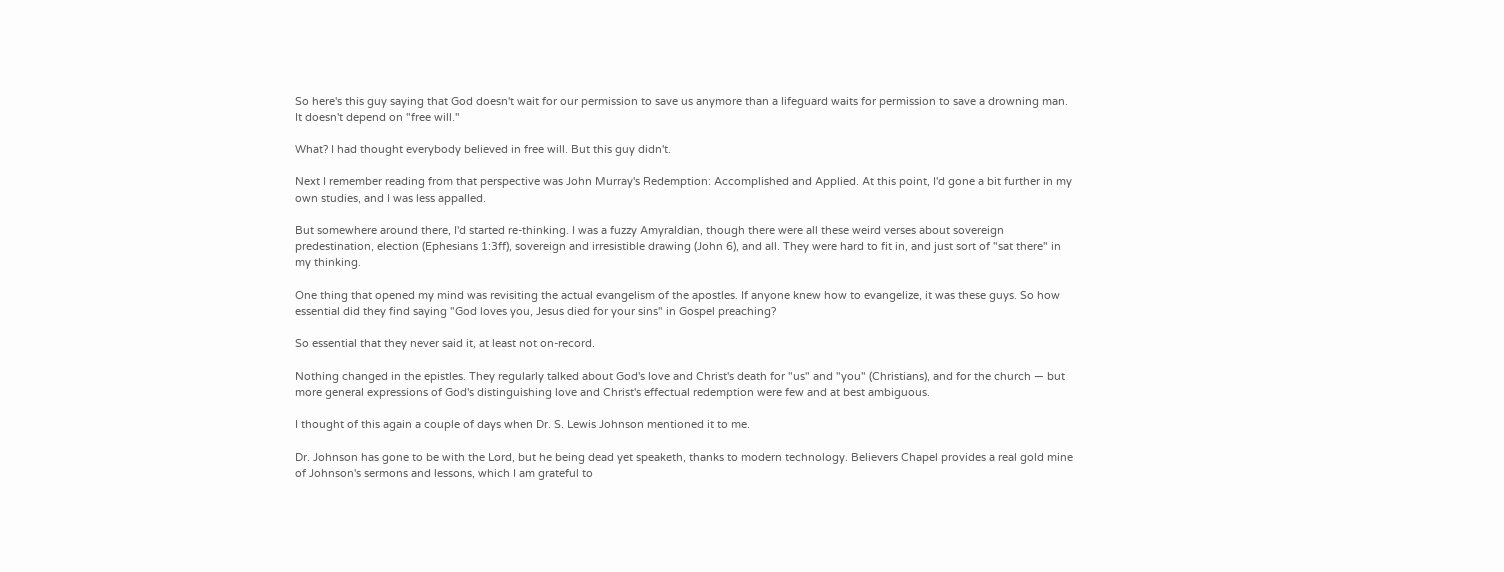So here's this guy saying that God doesn't wait for our permission to save us anymore than a lifeguard waits for permission to save a drowning man. It doesn't depend on "free will."

What? I had thought everybody believed in free will. But this guy didn't.

Next I remember reading from that perspective was John Murray's Redemption: Accomplished and Applied. At this point, I'd gone a bit further in my own studies, and I was less appalled.

But somewhere around there, I'd started re-thinking. I was a fuzzy Amyraldian, though there were all these weird verses about sovereign predestination, election (Ephesians 1:3ff), sovereign and irresistible drawing (John 6), and all. They were hard to fit in, and just sort of "sat there" in my thinking.

One thing that opened my mind was revisiting the actual evangelism of the apostles. If anyone knew how to evangelize, it was these guys. So how essential did they find saying "God loves you, Jesus died for your sins" in Gospel preaching?

So essential that they never said it, at least not on-record.

Nothing changed in the epistles. They regularly talked about God's love and Christ's death for "us" and "you" (Christians), and for the church — but more general expressions of God's distinguishing love and Christ's effectual redemption were few and at best ambiguous.

I thought of this again a couple of days when Dr. S. Lewis Johnson mentioned it to me.

Dr. Johnson has gone to be with the Lord, but he being dead yet speaketh, thanks to modern technology. Believers Chapel provides a real gold mine of Johnson's sermons and lessons, which I am grateful to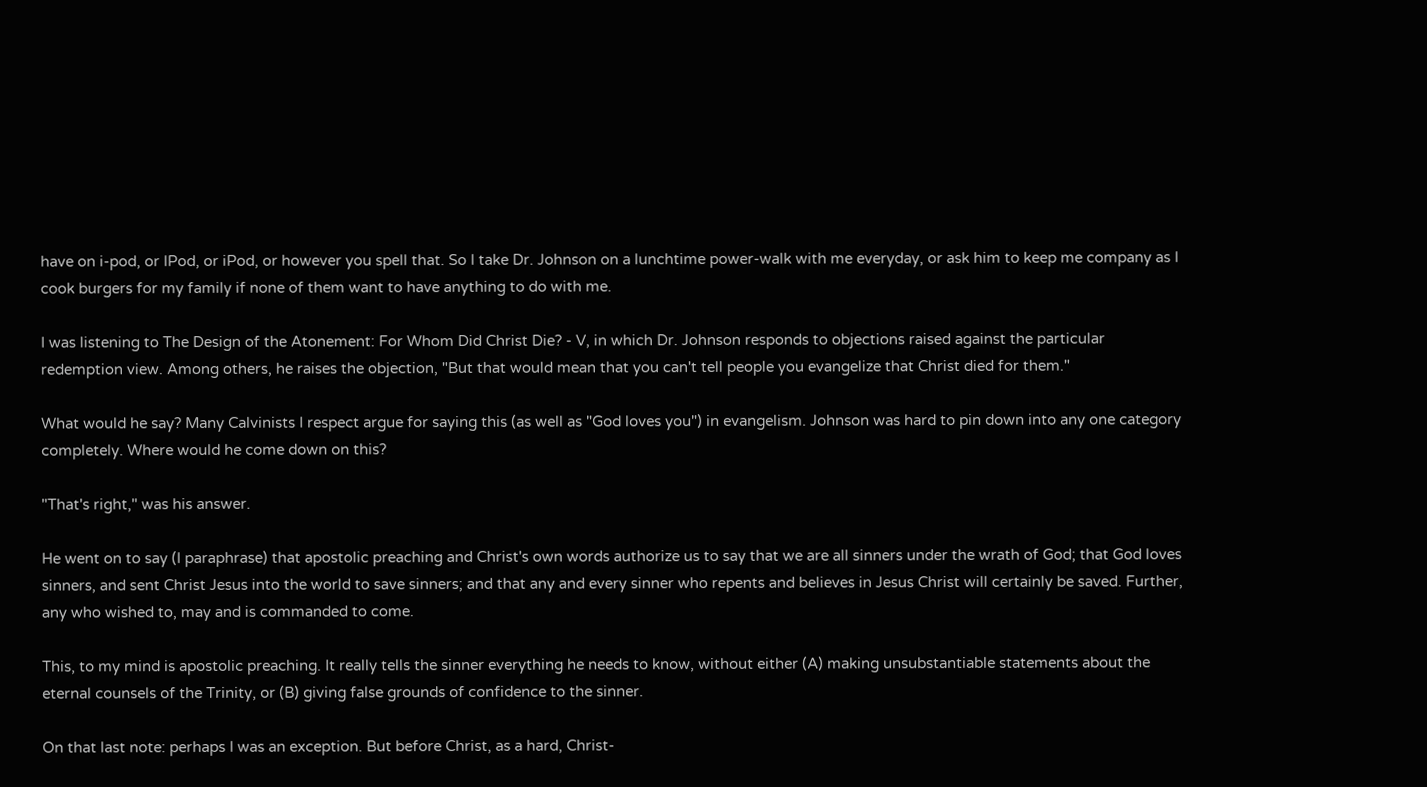have on i-pod, or IPod, or iPod, or however you spell that. So I take Dr. Johnson on a lunchtime power-walk with me everyday, or ask him to keep me company as I cook burgers for my family if none of them want to have anything to do with me.

I was listening to The Design of the Atonement: For Whom Did Christ Die? - V, in which Dr. Johnson responds to objections raised against the particular redemption view. Among others, he raises the objection, "But that would mean that you can't tell people you evangelize that Christ died for them."

What would he say? Many Calvinists I respect argue for saying this (as well as "God loves you") in evangelism. Johnson was hard to pin down into any one category completely. Where would he come down on this?

"That's right," was his answer.

He went on to say (I paraphrase) that apostolic preaching and Christ's own words authorize us to say that we are all sinners under the wrath of God; that God loves sinners, and sent Christ Jesus into the world to save sinners; and that any and every sinner who repents and believes in Jesus Christ will certainly be saved. Further, any who wished to, may and is commanded to come.

This, to my mind is apostolic preaching. It really tells the sinner everything he needs to know, without either (A) making unsubstantiable statements about the eternal counsels of the Trinity, or (B) giving false grounds of confidence to the sinner.

On that last note: perhaps I was an exception. But before Christ, as a hard, Christ-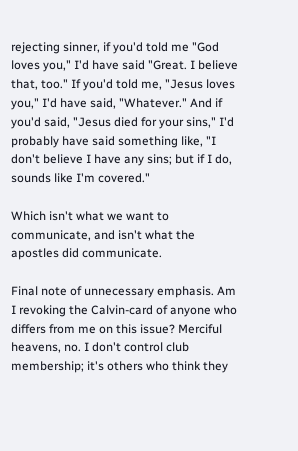rejecting sinner, if you'd told me "God loves you," I'd have said "Great. I believe that, too." If you'd told me, "Jesus loves you," I'd have said, "Whatever." And if you'd said, "Jesus died for your sins," I'd probably have said something like, "I don't believe I have any sins; but if I do, sounds like I'm covered."

Which isn't what we want to communicate, and isn't what the apostles did communicate.

Final note of unnecessary emphasis. Am I revoking the Calvin-card of anyone who differs from me on this issue? Merciful heavens, no. I don't control club membership; it's others who think they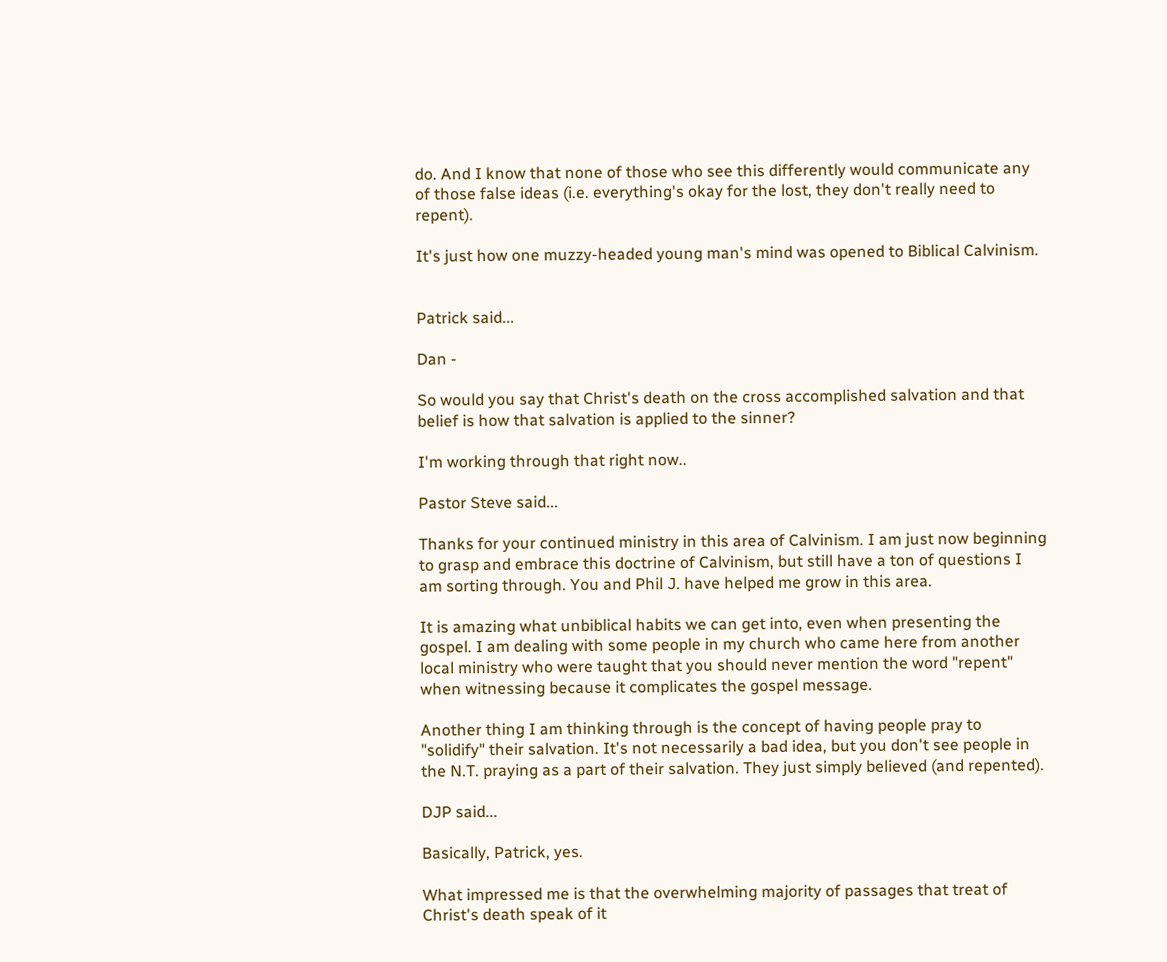do. And I know that none of those who see this differently would communicate any of those false ideas (i.e. everything's okay for the lost, they don't really need to repent).

It's just how one muzzy-headed young man's mind was opened to Biblical Calvinism.


Patrick said...

Dan -

So would you say that Christ's death on the cross accomplished salvation and that belief is how that salvation is applied to the sinner?

I'm working through that right now..

Pastor Steve said...

Thanks for your continued ministry in this area of Calvinism. I am just now beginning to grasp and embrace this doctrine of Calvinism, but still have a ton of questions I am sorting through. You and Phil J. have helped me grow in this area.

It is amazing what unbiblical habits we can get into, even when presenting the gospel. I am dealing with some people in my church who came here from another local ministry who were taught that you should never mention the word "repent" when witnessing because it complicates the gospel message.

Another thing I am thinking through is the concept of having people pray to "solidify" their salvation. It's not necessarily a bad idea, but you don't see people in the N.T. praying as a part of their salvation. They just simply believed (and repented).

DJP said...

Basically, Patrick, yes.

What impressed me is that the overwhelming majority of passages that treat of Christ's death speak of it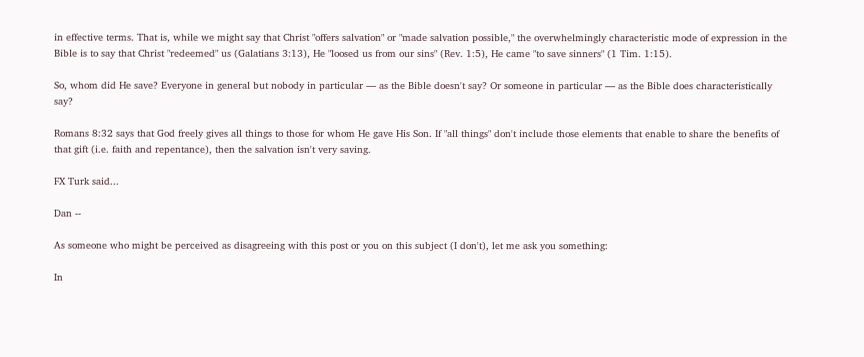in effective terms. That is, while we might say that Christ "offers salvation" or "made salvation possible," the overwhelmingly characteristic mode of expression in the Bible is to say that Christ "redeemed" us (Galatians 3:13), He "loosed us from our sins" (Rev. 1:5), He came "to save sinners" (1 Tim. 1:15).

So, whom did He save? Everyone in general but nobody in particular — as the Bible doesn't say? Or someone in particular — as the Bible does characteristically say?

Romans 8:32 says that God freely gives all things to those for whom He gave His Son. If "all things" don't include those elements that enable to share the benefits of that gift (i.e. faith and repentance), then the salvation isn't very saving.

FX Turk said...

Dan --

As someone who might be perceived as disagreeing with this post or you on this subject (I don't), let me ask you something:

In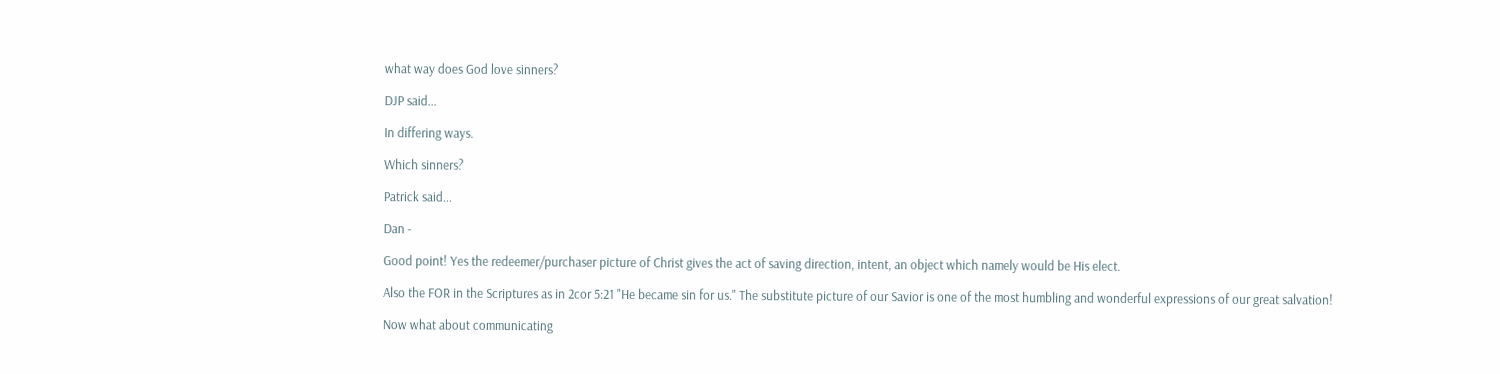what way does God love sinners?

DJP said...

In differing ways.

Which sinners?

Patrick said...

Dan -

Good point! Yes the redeemer/purchaser picture of Christ gives the act of saving direction, intent, an object which namely would be His elect.

Also the FOR in the Scriptures as in 2cor 5:21 "He became sin for us." The substitute picture of our Savior is one of the most humbling and wonderful expressions of our great salvation!

Now what about communicating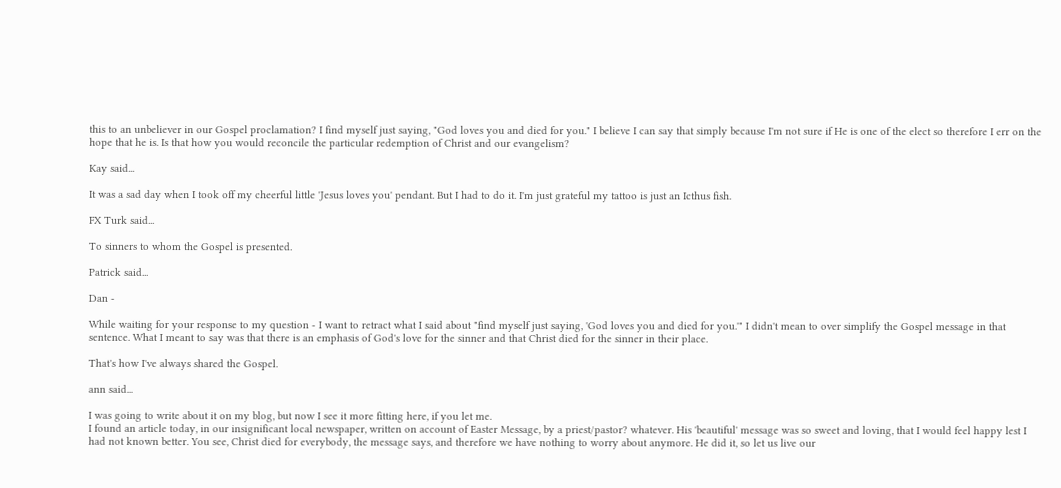this to an unbeliever in our Gospel proclamation? I find myself just saying, "God loves you and died for you." I believe I can say that simply because I'm not sure if He is one of the elect so therefore I err on the hope that he is. Is that how you would reconcile the particular redemption of Christ and our evangelism?

Kay said...

It was a sad day when I took off my cheerful little 'Jesus loves you' pendant. But I had to do it. I'm just grateful my tattoo is just an Icthus fish.

FX Turk said...

To sinners to whom the Gospel is presented.

Patrick said...

Dan -

While waiting for your response to my question - I want to retract what I said about "find myself just saying, 'God loves you and died for you.'" I didn't mean to over simplify the Gospel message in that sentence. What I meant to say was that there is an emphasis of God's love for the sinner and that Christ died for the sinner in their place.

That's how I've always shared the Gospel.

ann said...

I was going to write about it on my blog, but now I see it more fitting here, if you let me.
I found an article today, in our insignificant local newspaper, written on account of Easter Message, by a priest/pastor? whatever. His 'beautiful' message was so sweet and loving, that I would feel happy lest I had not known better. You see, Christ died for everybody, the message says, and therefore we have nothing to worry about anymore. He did it, so let us live our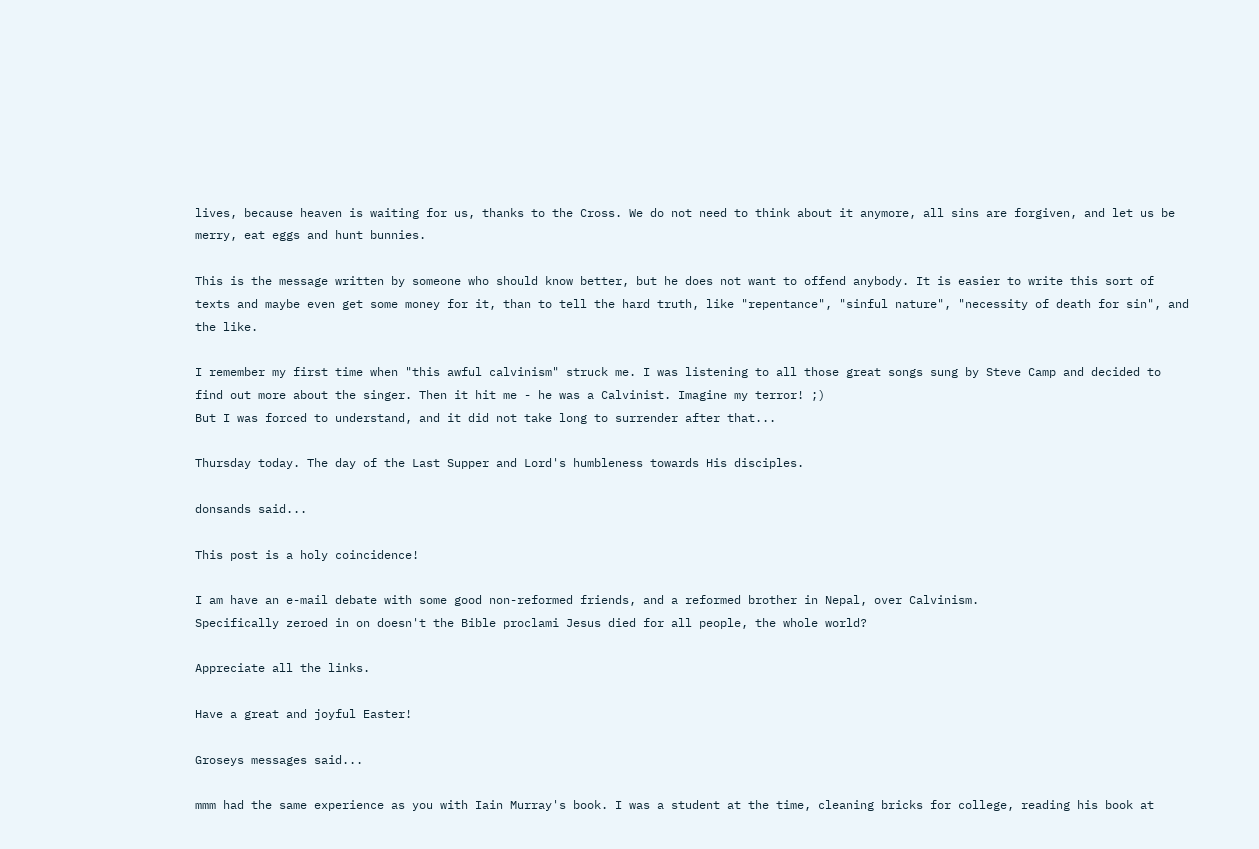lives, because heaven is waiting for us, thanks to the Cross. We do not need to think about it anymore, all sins are forgiven, and let us be merry, eat eggs and hunt bunnies.

This is the message written by someone who should know better, but he does not want to offend anybody. It is easier to write this sort of texts and maybe even get some money for it, than to tell the hard truth, like "repentance", "sinful nature", "necessity of death for sin", and the like.

I remember my first time when "this awful calvinism" struck me. I was listening to all those great songs sung by Steve Camp and decided to find out more about the singer. Then it hit me - he was a Calvinist. Imagine my terror! ;)
But I was forced to understand, and it did not take long to surrender after that...

Thursday today. The day of the Last Supper and Lord's humbleness towards His disciples.

donsands said...

This post is a holy coincidence!

I am have an e-mail debate with some good non-reformed friends, and a reformed brother in Nepal, over Calvinism.
Specifically zeroed in on doesn't the Bible proclami Jesus died for all people, the whole world?

Appreciate all the links.

Have a great and joyful Easter!

Groseys messages said...

mmm had the same experience as you with Iain Murray's book. I was a student at the time, cleaning bricks for college, reading his book at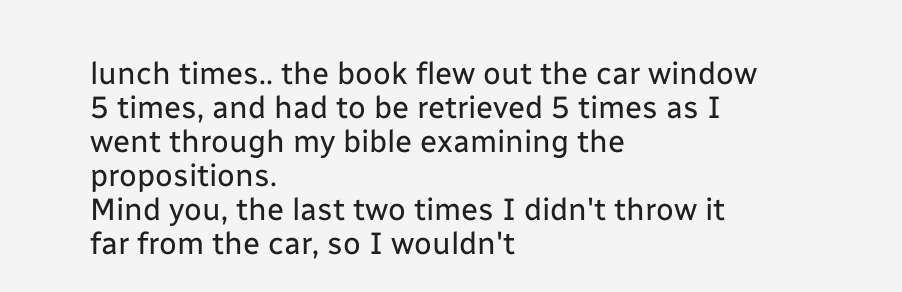lunch times.. the book flew out the car window 5 times, and had to be retrieved 5 times as I went through my bible examining the propositions.
Mind you, the last two times I didn't throw it far from the car, so I wouldn't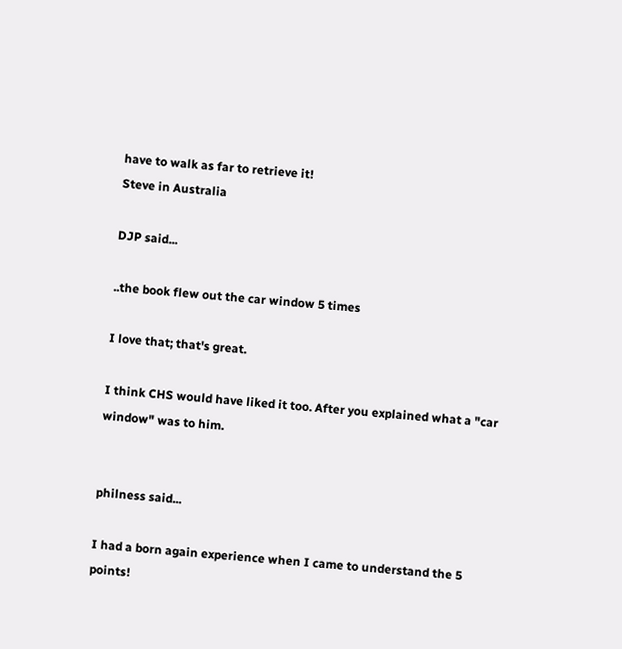have to walk as far to retrieve it!
Steve in Australia

DJP said...

..the book flew out the car window 5 times

I love that; that's great.

I think CHS would have liked it too. After you explained what a "car window" was to him.


philness said...

I had a born again experience when I came to understand the 5 points!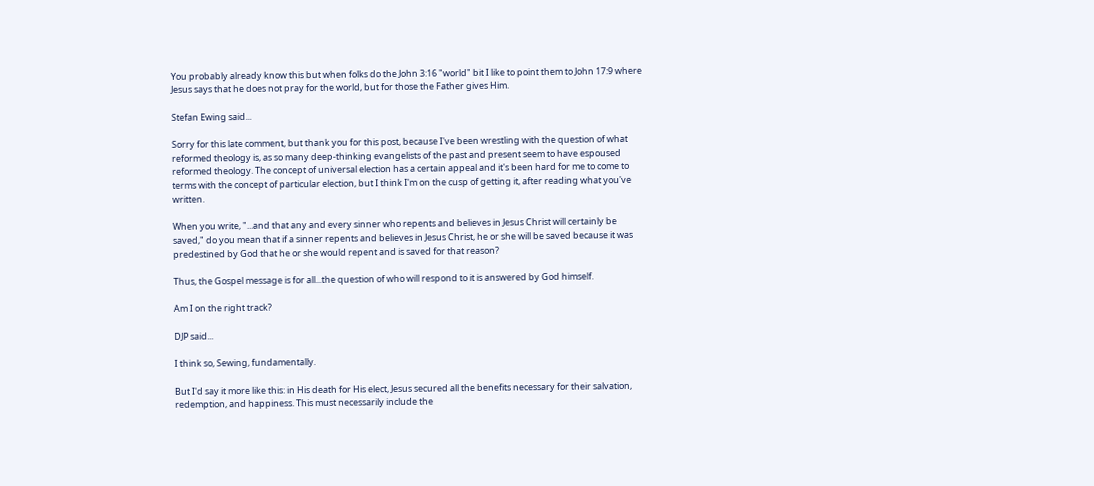You probably already know this but when folks do the John 3:16 "world" bit I like to point them to John 17:9 where Jesus says that he does not pray for the world, but for those the Father gives Him.

Stefan Ewing said...

Sorry for this late comment, but thank you for this post, because I've been wrestling with the question of what reformed theology is, as so many deep-thinking evangelists of the past and present seem to have espoused reformed theology. The concept of universal election has a certain appeal and it's been hard for me to come to terms with the concept of particular election, but I think I'm on the cusp of getting it, after reading what you've written.

When you write, "...and that any and every sinner who repents and believes in Jesus Christ will certainly be saved," do you mean that if a sinner repents and believes in Jesus Christ, he or she will be saved because it was predestined by God that he or she would repent and is saved for that reason?

Thus, the Gospel message is for all...the question of who will respond to it is answered by God himself.

Am I on the right track?

DJP said...

I think so, Sewing, fundamentally.

But I'd say it more like this: in His death for His elect, Jesus secured all the benefits necessary for their salvation, redemption, and happiness. This must necessarily include the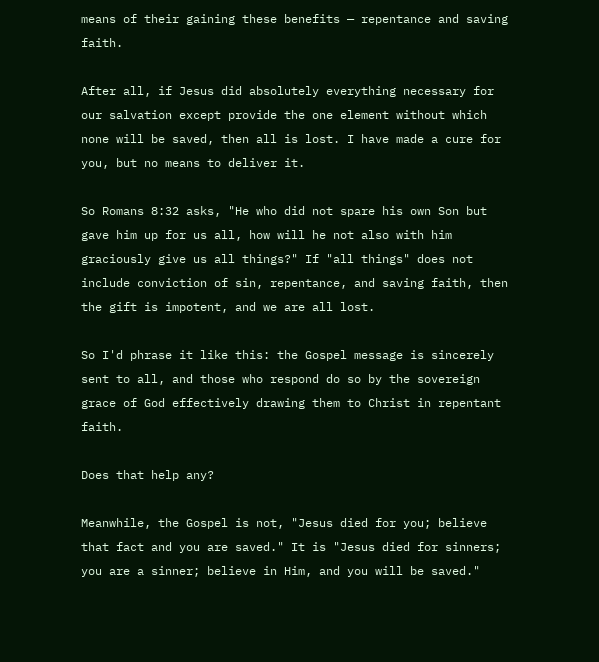means of their gaining these benefits — repentance and saving faith.

After all, if Jesus did absolutely everything necessary for our salvation except provide the one element without which none will be saved, then all is lost. I have made a cure for you, but no means to deliver it.

So Romans 8:32 asks, "He who did not spare his own Son but gave him up for us all, how will he not also with him graciously give us all things?" If "all things" does not include conviction of sin, repentance, and saving faith, then the gift is impotent, and we are all lost.

So I'd phrase it like this: the Gospel message is sincerely sent to all, and those who respond do so by the sovereign grace of God effectively drawing them to Christ in repentant faith.

Does that help any?

Meanwhile, the Gospel is not, "Jesus died for you; believe that fact and you are saved." It is "Jesus died for sinners; you are a sinner; believe in Him, and you will be saved."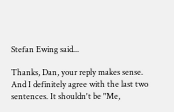Stefan Ewing said...

Thanks, Dan, your reply makes sense. And I definitely agree with the last two sentences. It shouldn't be "Me,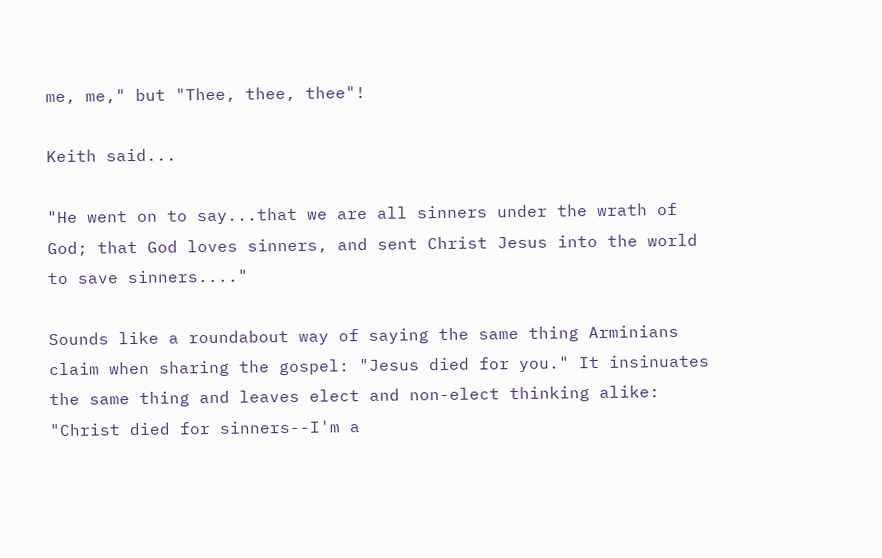me, me," but "Thee, thee, thee"!

Keith said...

"He went on to say...that we are all sinners under the wrath of God; that God loves sinners, and sent Christ Jesus into the world to save sinners...."

Sounds like a roundabout way of saying the same thing Arminians claim when sharing the gospel: "Jesus died for you." It insinuates the same thing and leaves elect and non-elect thinking alike: "Christ died for sinners--I'm a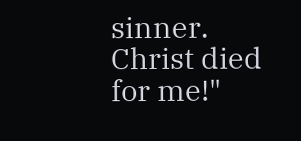sinner. Christ died for me!"